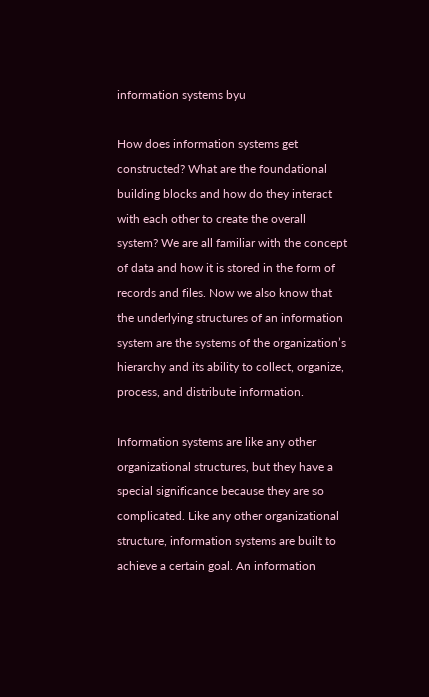information systems byu

How does information systems get constructed? What are the foundational building blocks and how do they interact with each other to create the overall system? We are all familiar with the concept of data and how it is stored in the form of records and files. Now we also know that the underlying structures of an information system are the systems of the organization’s hierarchy and its ability to collect, organize, process, and distribute information.

Information systems are like any other organizational structures, but they have a special significance because they are so complicated. Like any other organizational structure, information systems are built to achieve a certain goal. An information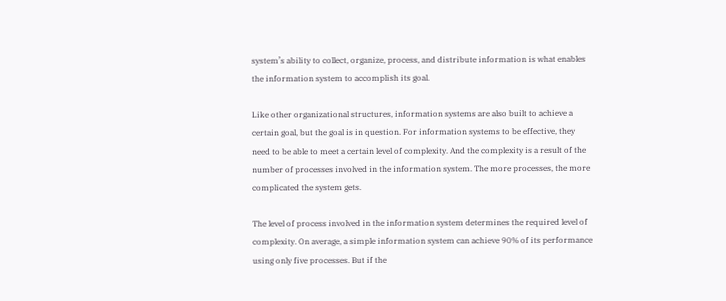system’s ability to collect, organize, process, and distribute information is what enables the information system to accomplish its goal.

Like other organizational structures, information systems are also built to achieve a certain goal, but the goal is in question. For information systems to be effective, they need to be able to meet a certain level of complexity. And the complexity is a result of the number of processes involved in the information system. The more processes, the more complicated the system gets.

The level of process involved in the information system determines the required level of complexity. On average, a simple information system can achieve 90% of its performance using only five processes. But if the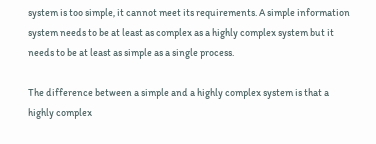system is too simple, it cannot meet its requirements. A simple information system needs to be at least as complex as a highly complex system but it needs to be at least as simple as a single process.

The difference between a simple and a highly complex system is that a highly complex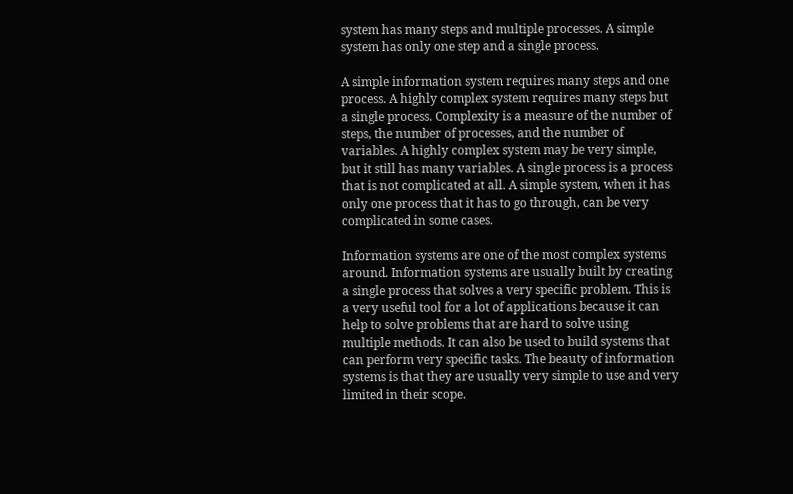system has many steps and multiple processes. A simple system has only one step and a single process.

A simple information system requires many steps and one process. A highly complex system requires many steps but a single process. Complexity is a measure of the number of steps, the number of processes, and the number of variables. A highly complex system may be very simple, but it still has many variables. A single process is a process that is not complicated at all. A simple system, when it has only one process that it has to go through, can be very complicated in some cases.

Information systems are one of the most complex systems around. Information systems are usually built by creating a single process that solves a very specific problem. This is a very useful tool for a lot of applications because it can help to solve problems that are hard to solve using multiple methods. It can also be used to build systems that can perform very specific tasks. The beauty of information systems is that they are usually very simple to use and very limited in their scope.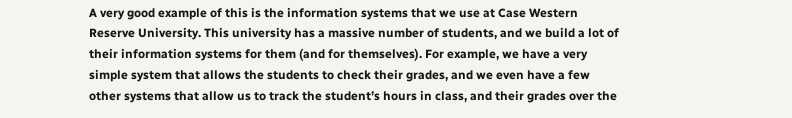A very good example of this is the information systems that we use at Case Western Reserve University. This university has a massive number of students, and we build a lot of their information systems for them (and for themselves). For example, we have a very simple system that allows the students to check their grades, and we even have a few other systems that allow us to track the student’s hours in class, and their grades over the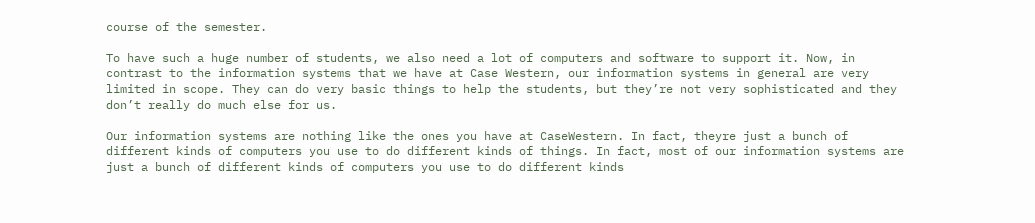course of the semester.

To have such a huge number of students, we also need a lot of computers and software to support it. Now, in contrast to the information systems that we have at Case Western, our information systems in general are very limited in scope. They can do very basic things to help the students, but they’re not very sophisticated and they don’t really do much else for us.

Our information systems are nothing like the ones you have at CaseWestern. In fact, theyre just a bunch of different kinds of computers you use to do different kinds of things. In fact, most of our information systems are just a bunch of different kinds of computers you use to do different kinds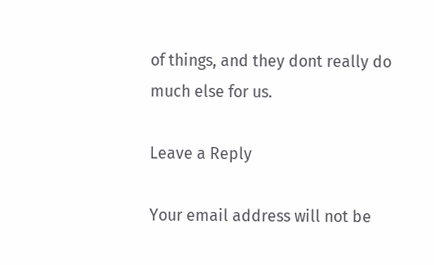of things, and they dont really do much else for us.

Leave a Reply

Your email address will not be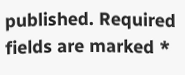published. Required fields are marked *